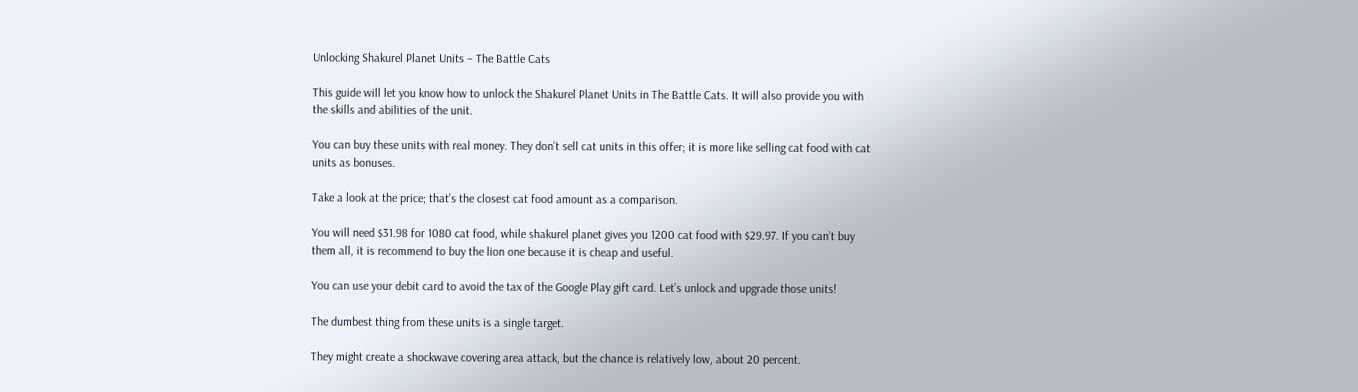Unlocking Shakurel Planet Units – The Battle Cats

This guide will let you know how to unlock the Shakurel Planet Units in The Battle Cats. It will also provide you with the skills and abilities of the unit.

You can buy these units with real money. They don’t sell cat units in this offer; it is more like selling cat food with cat units as bonuses.

Take a look at the price; that’s the closest cat food amount as a comparison.

You will need $31.98 for 1080 cat food, while shakurel planet gives you 1200 cat food with $29.97. If you can’t buy them all, it is recommend to buy the lion one because it is cheap and useful.

You can use your debit card to avoid the tax of the Google Play gift card. Let’s unlock and upgrade those units!

The dumbest thing from these units is a single target.

They might create a shockwave covering area attack, but the chance is relatively low, about 20 percent.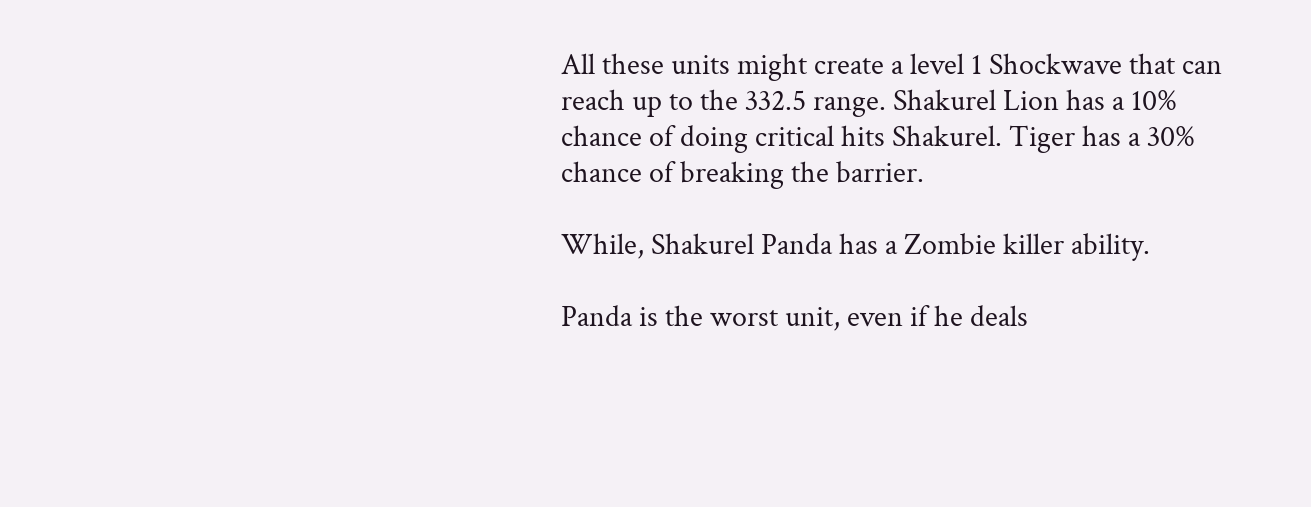All these units might create a level 1 Shockwave that can reach up to the 332.5 range. Shakurel Lion has a 10% chance of doing critical hits Shakurel. Tiger has a 30% chance of breaking the barrier.

While, Shakurel Panda has a Zombie killer ability.

Panda is the worst unit, even if he deals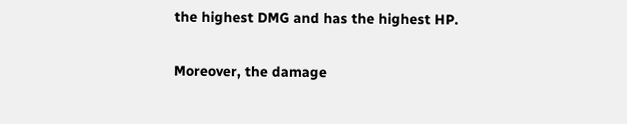the highest DMG and has the highest HP.

Moreover, the damage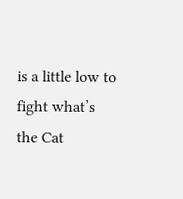is a little low to fight what’s the Cat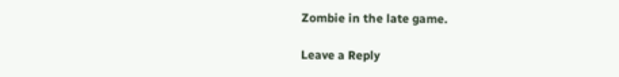Zombie in the late game.

Leave a Reply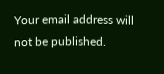Your email address will not be published.